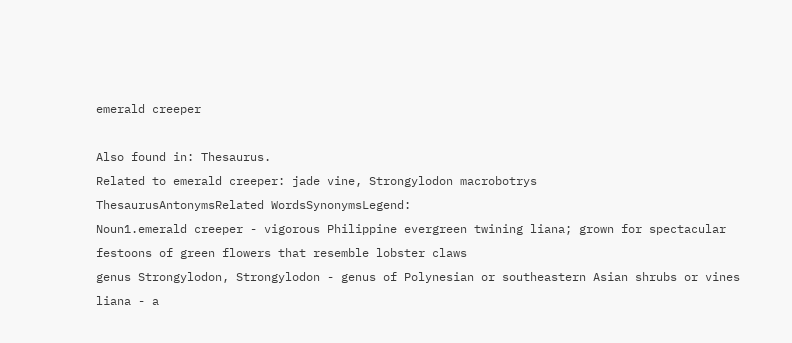emerald creeper

Also found in: Thesaurus.
Related to emerald creeper: jade vine, Strongylodon macrobotrys
ThesaurusAntonymsRelated WordsSynonymsLegend:
Noun1.emerald creeper - vigorous Philippine evergreen twining liana; grown for spectacular festoons of green flowers that resemble lobster claws
genus Strongylodon, Strongylodon - genus of Polynesian or southeastern Asian shrubs or vines
liana - a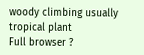woody climbing usually tropical plant
Full browser ?